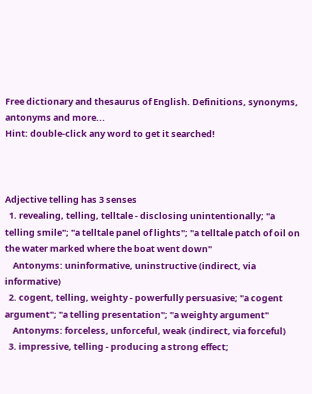Free dictionary and thesaurus of English. Definitions, synonyms, antonyms and more...
Hint: double-click any word to get it searched!



Adjective telling has 3 senses
  1. revealing, telling, telltale - disclosing unintentionally; "a telling smile"; "a telltale panel of lights"; "a telltale patch of oil on the water marked where the boat went down"
    Antonyms: uninformative, uninstructive (indirect, via informative)
  2. cogent, telling, weighty - powerfully persuasive; "a cogent argument"; "a telling presentation"; "a weighty argument"
    Antonyms: forceless, unforceful, weak (indirect, via forceful)
  3. impressive, telling - producing a strong effect;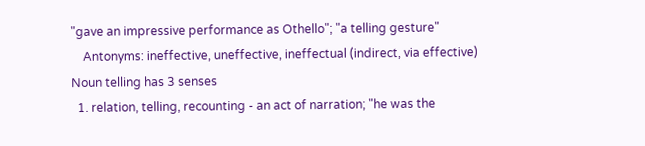"gave an impressive performance as Othello"; "a telling gesture"
    Antonyms: ineffective, uneffective, ineffectual (indirect, via effective)
Noun telling has 3 senses
  1. relation, telling, recounting - an act of narration; "he was the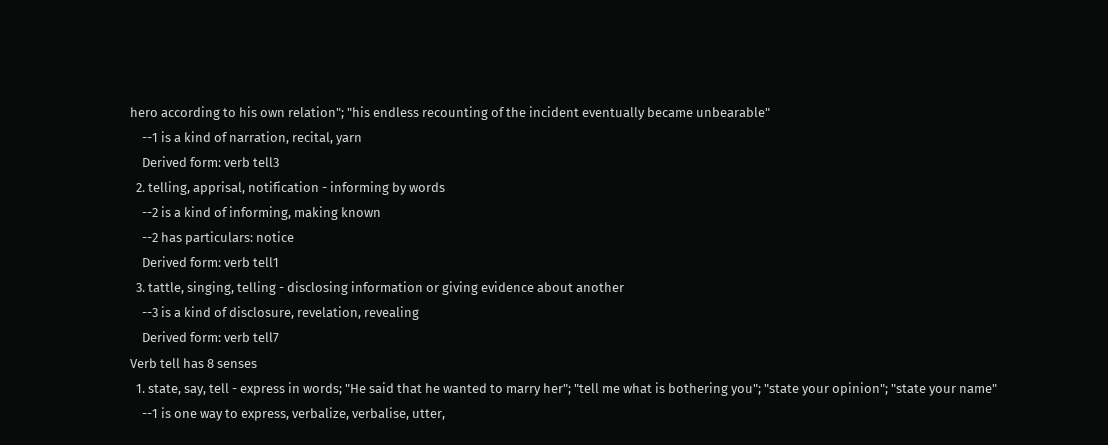hero according to his own relation"; "his endless recounting of the incident eventually became unbearable"
    --1 is a kind of narration, recital, yarn
    Derived form: verb tell3
  2. telling, apprisal, notification - informing by words
    --2 is a kind of informing, making known
    --2 has particulars: notice
    Derived form: verb tell1
  3. tattle, singing, telling - disclosing information or giving evidence about another
    --3 is a kind of disclosure, revelation, revealing
    Derived form: verb tell7
Verb tell has 8 senses
  1. state, say, tell - express in words; "He said that he wanted to marry her"; "tell me what is bothering you"; "state your opinion"; "state your name"
    --1 is one way to express, verbalize, verbalise, utter,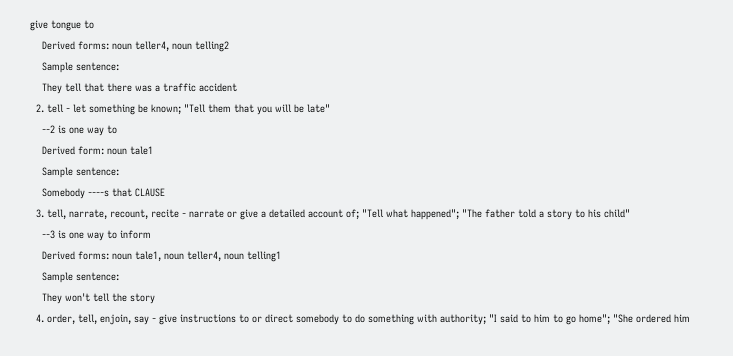give tongue to
    Derived forms: noun teller4, noun telling2
    Sample sentence:
    They tell that there was a traffic accident
  2. tell - let something be known; "Tell them that you will be late"
    --2 is one way to
    Derived form: noun tale1
    Sample sentence:
    Somebody ----s that CLAUSE
  3. tell, narrate, recount, recite - narrate or give a detailed account of; "Tell what happened"; "The father told a story to his child"
    --3 is one way to inform
    Derived forms: noun tale1, noun teller4, noun telling1
    Sample sentence:
    They won't tell the story
  4. order, tell, enjoin, say - give instructions to or direct somebody to do something with authority; "I said to him to go home"; "She ordered him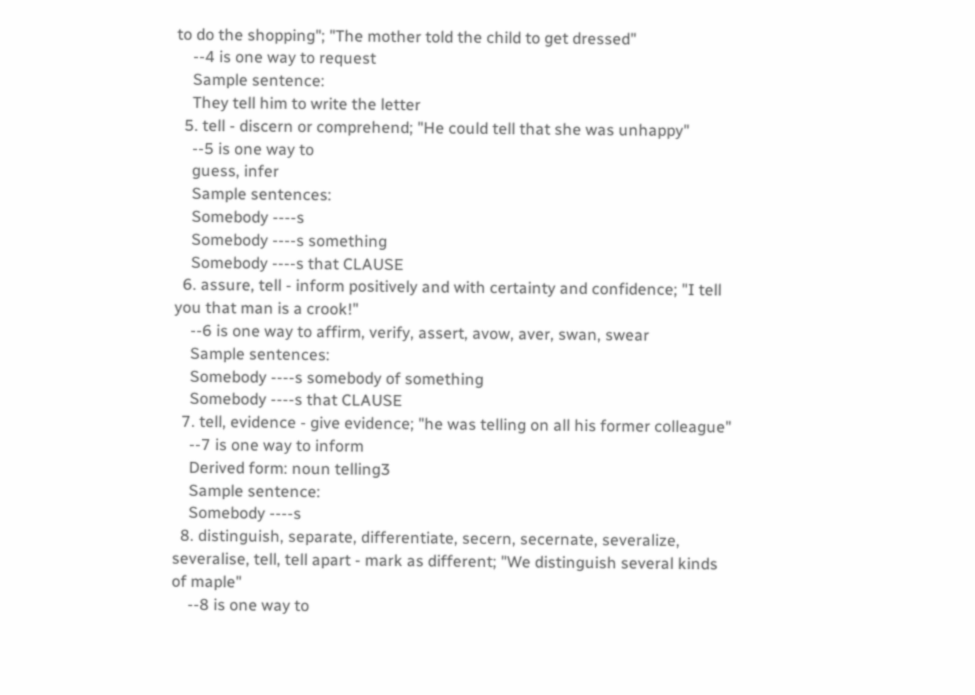to do the shopping"; "The mother told the child to get dressed"
    --4 is one way to request
    Sample sentence:
    They tell him to write the letter
  5. tell - discern or comprehend; "He could tell that she was unhappy"
    --5 is one way to
    guess, infer
    Sample sentences:
    Somebody ----s
    Somebody ----s something
    Somebody ----s that CLAUSE
  6. assure, tell - inform positively and with certainty and confidence; "I tell you that man is a crook!"
    --6 is one way to affirm, verify, assert, avow, aver, swan, swear
    Sample sentences:
    Somebody ----s somebody of something
    Somebody ----s that CLAUSE
  7. tell, evidence - give evidence; "he was telling on all his former colleague"
    --7 is one way to inform
    Derived form: noun telling3
    Sample sentence:
    Somebody ----s
  8. distinguish, separate, differentiate, secern, secernate, severalize, severalise, tell, tell apart - mark as different; "We distinguish several kinds of maple"
    --8 is one way to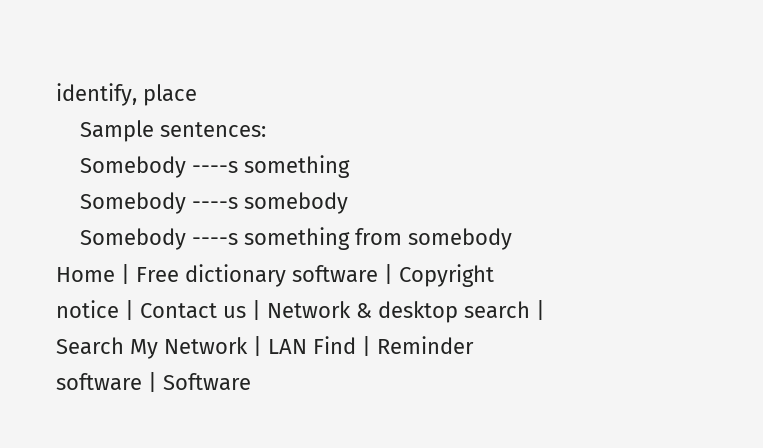identify, place
    Sample sentences:
    Somebody ----s something
    Somebody ----s somebody
    Somebody ----s something from somebody
Home | Free dictionary software | Copyright notice | Contact us | Network & desktop search | Search My Network | LAN Find | Reminder software | Software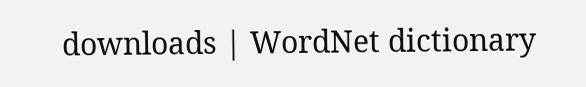downloads | WordNet dictionary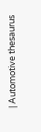| Automotive thesaurus